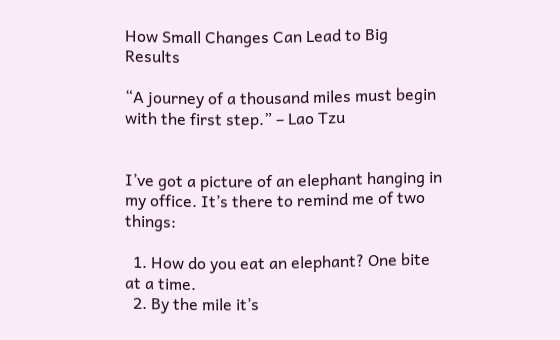How Small Changes Can Lead to Big Results

“A journey of a thousand miles must begin with the first step.” – Lao Tzu


I’ve got a picture of an elephant hanging in my office. It’s there to remind me of two things:

  1. How do you eat an elephant? One bite at a time.
  2. By the mile it’s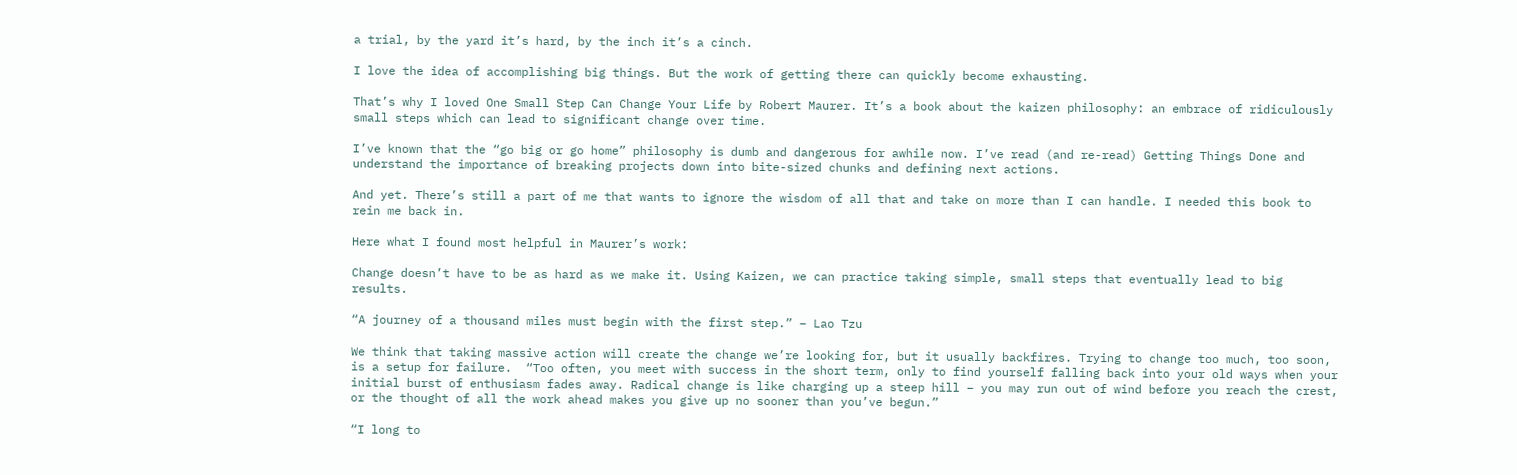a trial, by the yard it’s hard, by the inch it’s a cinch.

I love the idea of accomplishing big things. But the work of getting there can quickly become exhausting.

That’s why I loved One Small Step Can Change Your Life by Robert Maurer. It’s a book about the kaizen philosophy: an embrace of ridiculously small steps which can lead to significant change over time.

I’ve known that the “go big or go home” philosophy is dumb and dangerous for awhile now. I’ve read (and re-read) Getting Things Done and understand the importance of breaking projects down into bite-sized chunks and defining next actions.

And yet. There’s still a part of me that wants to ignore the wisdom of all that and take on more than I can handle. I needed this book to rein me back in.

Here what I found most helpful in Maurer’s work:

Change doesn’t have to be as hard as we make it. Using Kaizen, we can practice taking simple, small steps that eventually lead to big results.

“A journey of a thousand miles must begin with the first step.” – Lao Tzu

We think that taking massive action will create the change we’re looking for, but it usually backfires. Trying to change too much, too soon, is a setup for failure.  “Too often, you meet with success in the short term, only to find yourself falling back into your old ways when your initial burst of enthusiasm fades away. Radical change is like charging up a steep hill – you may run out of wind before you reach the crest, or the thought of all the work ahead makes you give up no sooner than you’ve begun.”

“I long to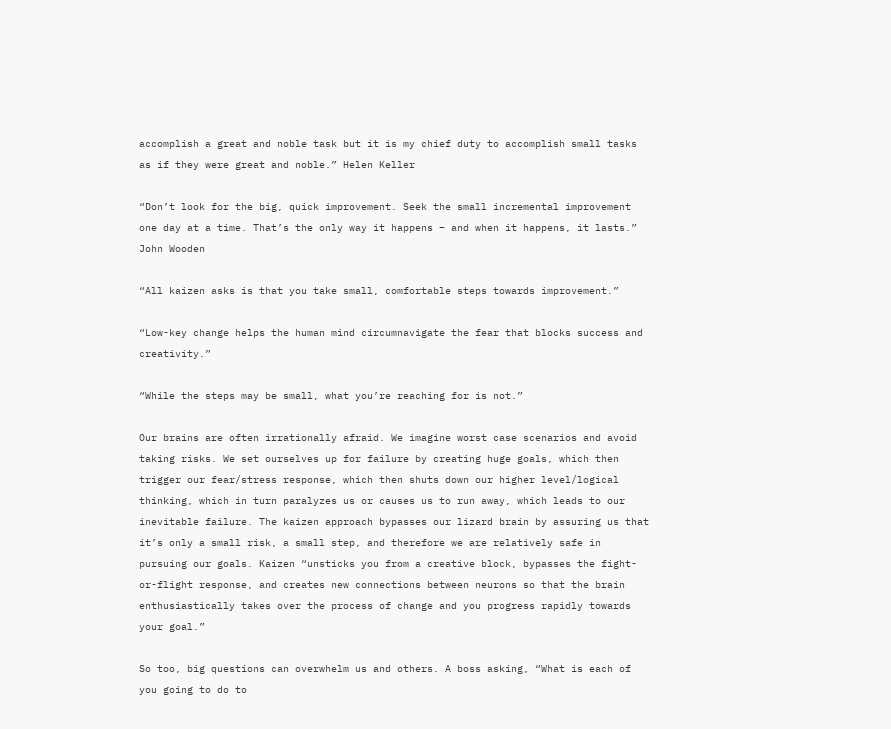accomplish a great and noble task but it is my chief duty to accomplish small tasks as if they were great and noble.” Helen Keller

“Don’t look for the big, quick improvement. Seek the small incremental improvement one day at a time. That’s the only way it happens – and when it happens, it lasts.” John Wooden

“All kaizen asks is that you take small, comfortable steps towards improvement.”

“Low-key change helps the human mind circumnavigate the fear that blocks success and creativity.”

“While the steps may be small, what you’re reaching for is not.”

Our brains are often irrationally afraid. We imagine worst case scenarios and avoid taking risks. We set ourselves up for failure by creating huge goals, which then trigger our fear/stress response, which then shuts down our higher level/logical thinking, which in turn paralyzes us or causes us to run away, which leads to our inevitable failure. The kaizen approach bypasses our lizard brain by assuring us that it’s only a small risk, a small step, and therefore we are relatively safe in pursuing our goals. Kaizen “unsticks you from a creative block, bypasses the fight-or-flight response, and creates new connections between neurons so that the brain enthusiastically takes over the process of change and you progress rapidly towards your goal.”

So too, big questions can overwhelm us and others. A boss asking, “What is each of you going to do to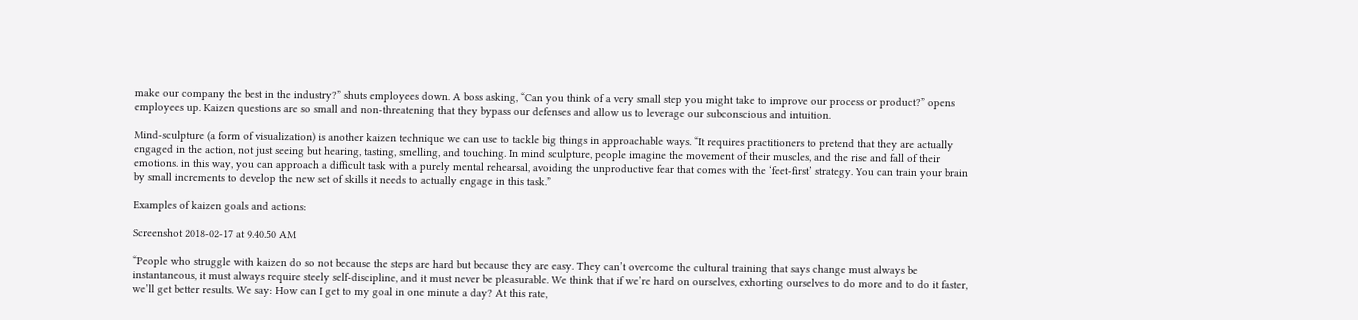make our company the best in the industry?” shuts employees down. A boss asking, “Can you think of a very small step you might take to improve our process or product?” opens employees up. Kaizen questions are so small and non-threatening that they bypass our defenses and allow us to leverage our subconscious and intuition.

Mind-sculpture (a form of visualization) is another kaizen technique we can use to tackle big things in approachable ways. “It requires practitioners to pretend that they are actually engaged in the action, not just seeing but hearing, tasting, smelling, and touching. In mind sculpture, people imagine the movement of their muscles, and the rise and fall of their emotions. in this way, you can approach a difficult task with a purely mental rehearsal, avoiding the unproductive fear that comes with the ‘feet-first’ strategy. You can train your brain by small increments to develop the new set of skills it needs to actually engage in this task.”

Examples of kaizen goals and actions:

Screenshot 2018-02-17 at 9.40.50 AM

“People who struggle with kaizen do so not because the steps are hard but because they are easy. They can’t overcome the cultural training that says change must always be instantaneous, it must always require steely self-discipline, and it must never be pleasurable. We think that if we’re hard on ourselves, exhorting ourselves to do more and to do it faster, we’ll get better results. We say: How can I get to my goal in one minute a day? At this rate,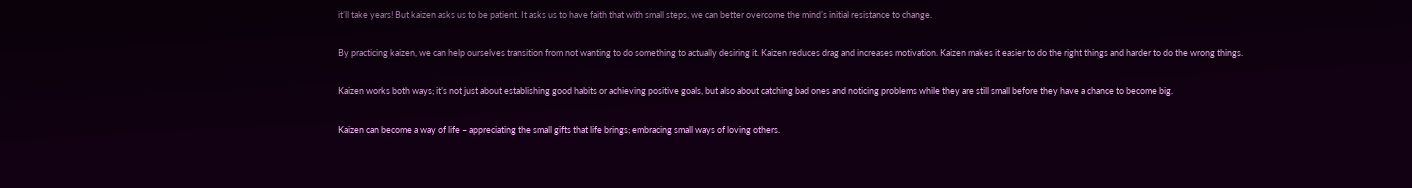it’ll take years! But kaizen asks us to be patient. It asks us to have faith that with small steps, we can better overcome the mind’s initial resistance to change.

By practicing kaizen, we can help ourselves transition from not wanting to do something to actually desiring it. Kaizen reduces drag and increases motivation. Kaizen makes it easier to do the right things and harder to do the wrong things.

Kaizen works both ways; it’s not just about establishing good habits or achieving positive goals, but also about catching bad ones and noticing problems while they are still small before they have a chance to become big.

Kaizen can become a way of life – appreciating the small gifts that life brings; embracing small ways of loving others.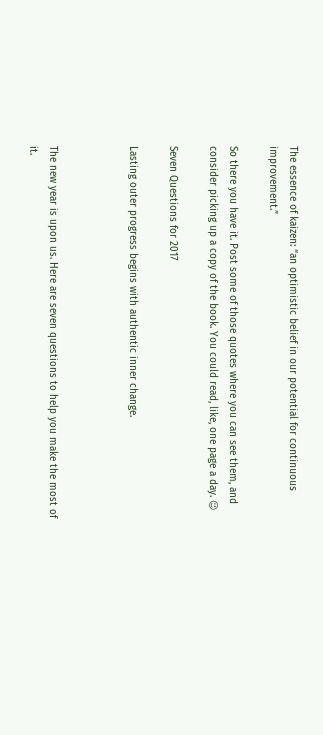The essence of kaizen: “an optimistic belief in our potential for continuous improvement.”

So there you have it. Post some of those quotes where you can see them, and  consider picking up a copy of the book. You could read, like, one page a day. 😉

Seven Questions for 2017

Lasting outer progress begins with authentic inner change.



The new year is upon us. Here are seven questions to help you make the most of it.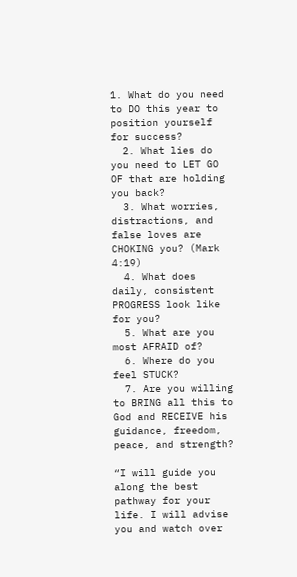1. What do you need to DO this year to position yourself for success?
  2. What lies do you need to LET GO OF that are holding you back?
  3. What worries, distractions, and false loves are CHOKING you? (Mark 4:19)
  4. What does daily, consistent PROGRESS look like for you?
  5. What are you most AFRAID of?
  6. Where do you feel STUCK?
  7. Are you willing to BRING all this to God and RECEIVE his guidance, freedom, peace, and strength?

“I will guide you along the best pathway for your life. I will advise you and watch over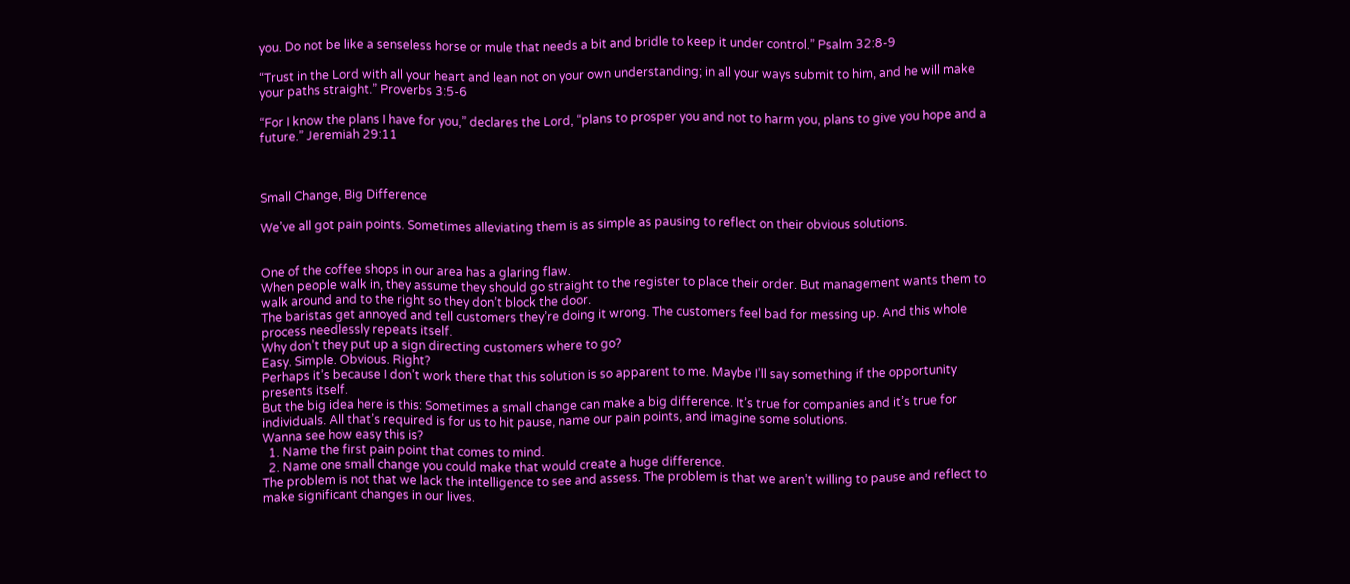you. Do not be like a senseless horse or mule that needs a bit and bridle to keep it under control.” Psalm 32:8-9

“Trust in the Lord with all your heart and lean not on your own understanding; in all your ways submit to him, and he will make your paths straight.” Proverbs 3:5-6

“For I know the plans I have for you,” declares the Lord, “plans to prosper you and not to harm you, plans to give you hope and a future.” Jeremiah 29:11



Small Change, Big Difference

We’ve all got pain points. Sometimes alleviating them is as simple as pausing to reflect on their obvious solutions.


One of the coffee shops in our area has a glaring flaw.
When people walk in, they assume they should go straight to the register to place their order. But management wants them to walk around and to the right so they don’t block the door.
The baristas get annoyed and tell customers they’re doing it wrong. The customers feel bad for messing up. And this whole process needlessly repeats itself.
Why don’t they put up a sign directing customers where to go?
Easy. Simple. Obvious. Right?
Perhaps it’s because I don’t work there that this solution is so apparent to me. Maybe I’ll say something if the opportunity presents itself.
But the big idea here is this: Sometimes a small change can make a big difference. It’s true for companies and it’s true for individuals. All that’s required is for us to hit pause, name our pain points, and imagine some solutions.
Wanna see how easy this is?
  1. Name the first pain point that comes to mind.
  2. Name one small change you could make that would create a huge difference.
The problem is not that we lack the intelligence to see and assess. The problem is that we aren’t willing to pause and reflect to make significant changes in our lives.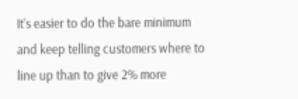It’s easier to do the bare minimum and keep telling customers where to line up than to give 2% more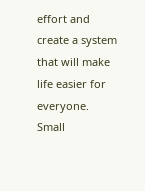effort and create a system that will make life easier for everyone.
Small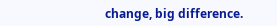change, big difference.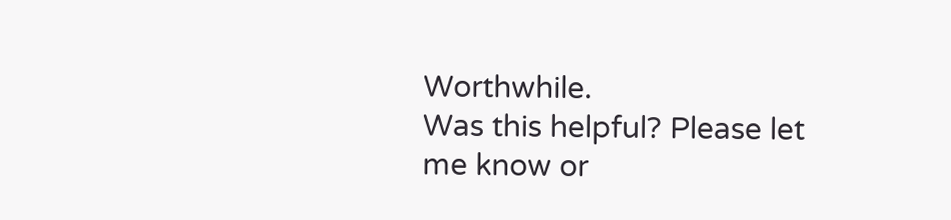Worthwhile.
Was this helpful? Please let me know or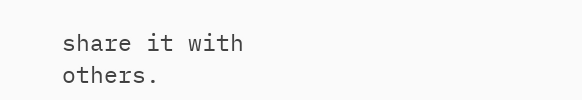share it with others.